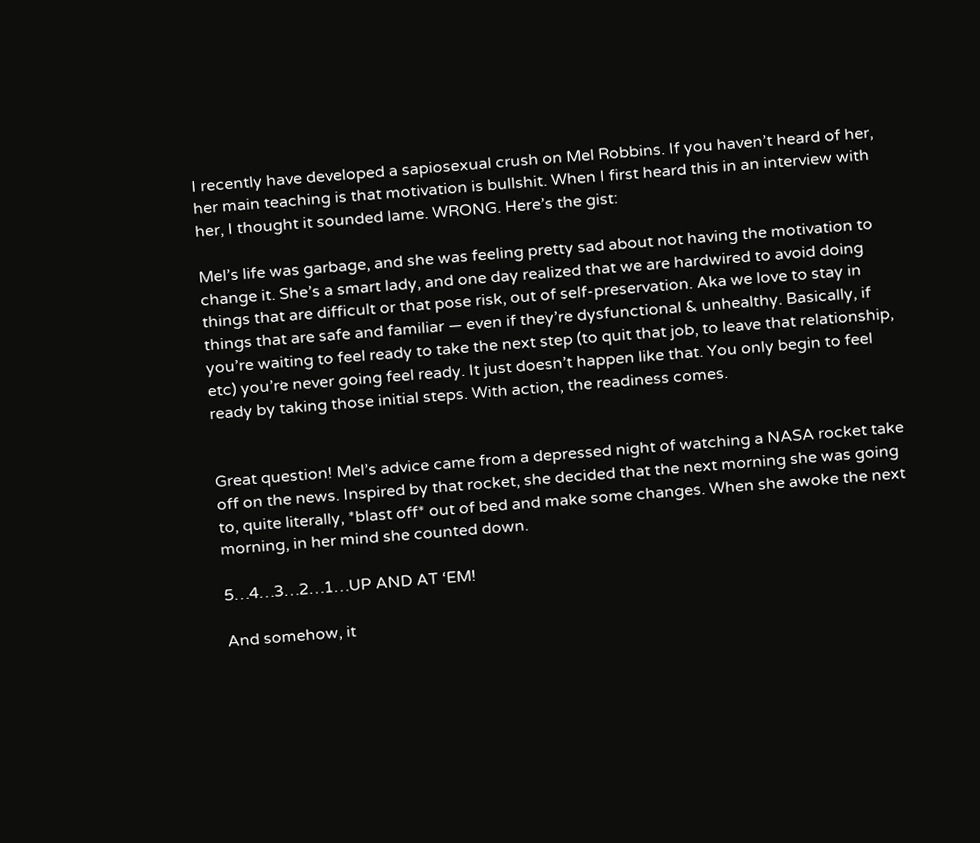I recently have developed a sapiosexual crush on Mel Robbins. If you haven’t heard of her, her main teaching is that motivation is bullshit. When I first heard this in an interview with her, I thought it sounded lame. WRONG. Here’s the gist:

Mel’s life was garbage, and she was feeling pretty sad about not having the motivation to change it. She’s a smart lady, and one day realized that we are hardwired to avoid doing things that are difficult or that pose risk, out of self-preservation. Aka we love to stay in things that are safe and familiar — even if they’re dysfunctional & unhealthy. Basically, if you’re waiting to feel ready to take the next step (to quit that job, to leave that relationship, etc) you’re never going feel ready. It just doesn’t happen like that. You only begin to feel ready by taking those initial steps. With action, the readiness comes.


Great question! Mel’s advice came from a depressed night of watching a NASA rocket take off on the news. Inspired by that rocket, she decided that the next morning she was going to, quite literally, *blast off* out of bed and make some changes. When she awoke the next morning, in her mind she counted down.

5…4…3…2…1…UP AND AT ‘EM!

And somehow, it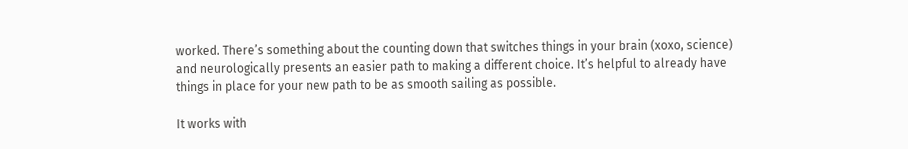worked. There’s something about the counting down that switches things in your brain (xoxo, science) and neurologically presents an easier path to making a different choice. It’s helpful to already have things in place for your new path to be as smooth sailing as possible.

It works with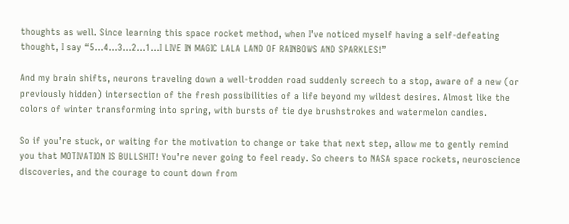thoughts as well. Since learning this space rocket method, when I’ve noticed myself having a self-defeating thought, I say “5…4…3…2…1…I LIVE IN MAGIC LALA LAND OF RAINBOWS AND SPARKLES!”

And my brain shifts, neurons traveling down a well-trodden road suddenly screech to a stop, aware of a new (or previously hidden) intersection of the fresh possibilities of a life beyond my wildest desires. Almost like the colors of winter transforming into spring, with bursts of tie dye brushstrokes and watermelon candies.

So if you’re stuck, or waiting for the motivation to change or take that next step, allow me to gently remind you that MOTIVATION IS BULLSHIT! You’re never going to feel ready. So cheers to NASA space rockets, neuroscience discoveries, and the courage to count down from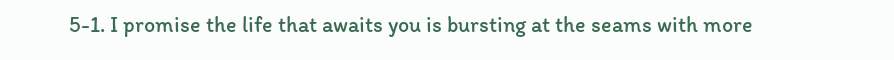5-1. I promise the life that awaits you is bursting at the seams with more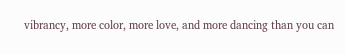vibrancy, more color, more love, and more dancing than you can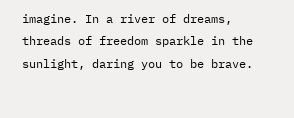imagine. In a river of dreams, threads of freedom sparkle in the sunlight, daring you to be brave.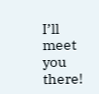I’ll meet you there!